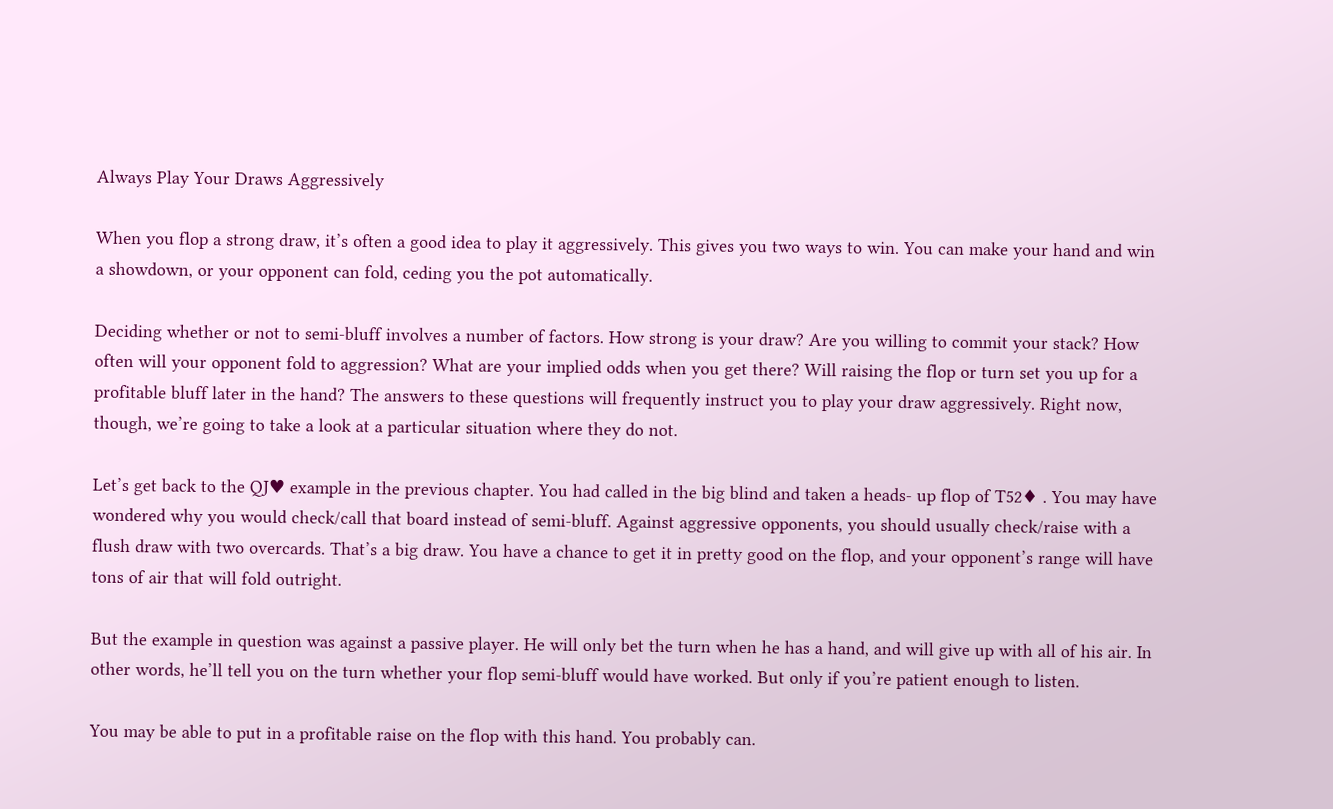Always Play Your Draws Aggressively

When you flop a strong draw, it’s often a good idea to play it aggressively. This gives you two ways to win. You can make your hand and win a showdown, or your opponent can fold, ceding you the pot automatically.

Deciding whether or not to semi-bluff involves a number of factors. How strong is your draw? Are you willing to commit your stack? How often will your opponent fold to aggression? What are your implied odds when you get there? Will raising the flop or turn set you up for a profitable bluff later in the hand? The answers to these questions will frequently instruct you to play your draw aggressively. Right now, though, we’re going to take a look at a particular situation where they do not.

Let’s get back to the QJ♥ example in the previous chapter. You had called in the big blind and taken a heads- up flop of T52♦ . You may have wondered why you would check/call that board instead of semi-bluff. Against aggressive opponents, you should usually check/raise with a flush draw with two overcards. That’s a big draw. You have a chance to get it in pretty good on the flop, and your opponent’s range will have tons of air that will fold outright.

But the example in question was against a passive player. He will only bet the turn when he has a hand, and will give up with all of his air. In other words, he’ll tell you on the turn whether your flop semi-bluff would have worked. But only if you’re patient enough to listen.

You may be able to put in a profitable raise on the flop with this hand. You probably can.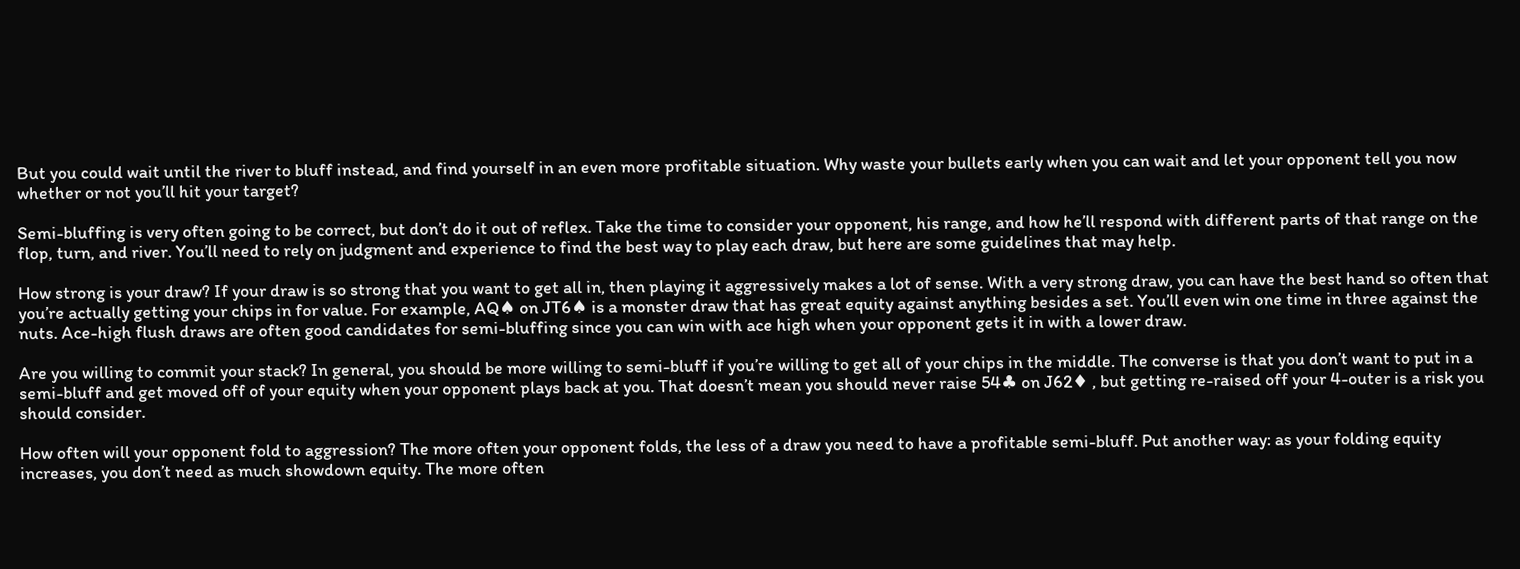But you could wait until the river to bluff instead, and find yourself in an even more profitable situation. Why waste your bullets early when you can wait and let your opponent tell you now whether or not you’ll hit your target?

Semi-bluffing is very often going to be correct, but don’t do it out of reflex. Take the time to consider your opponent, his range, and how he’ll respond with different parts of that range on the flop, turn, and river. You’ll need to rely on judgment and experience to find the best way to play each draw, but here are some guidelines that may help.

How strong is your draw? If your draw is so strong that you want to get all in, then playing it aggressively makes a lot of sense. With a very strong draw, you can have the best hand so often that you’re actually getting your chips in for value. For example, AQ♠ on JT6♠ is a monster draw that has great equity against anything besides a set. You’ll even win one time in three against the nuts. Ace-high flush draws are often good candidates for semi-bluffing since you can win with ace high when your opponent gets it in with a lower draw.

Are you willing to commit your stack? In general, you should be more willing to semi-bluff if you’re willing to get all of your chips in the middle. The converse is that you don’t want to put in a semi-bluff and get moved off of your equity when your opponent plays back at you. That doesn’t mean you should never raise 54♣ on J62♦ , but getting re-raised off your 4-outer is a risk you should consider.

How often will your opponent fold to aggression? The more often your opponent folds, the less of a draw you need to have a profitable semi-bluff. Put another way: as your folding equity increases, you don’t need as much showdown equity. The more often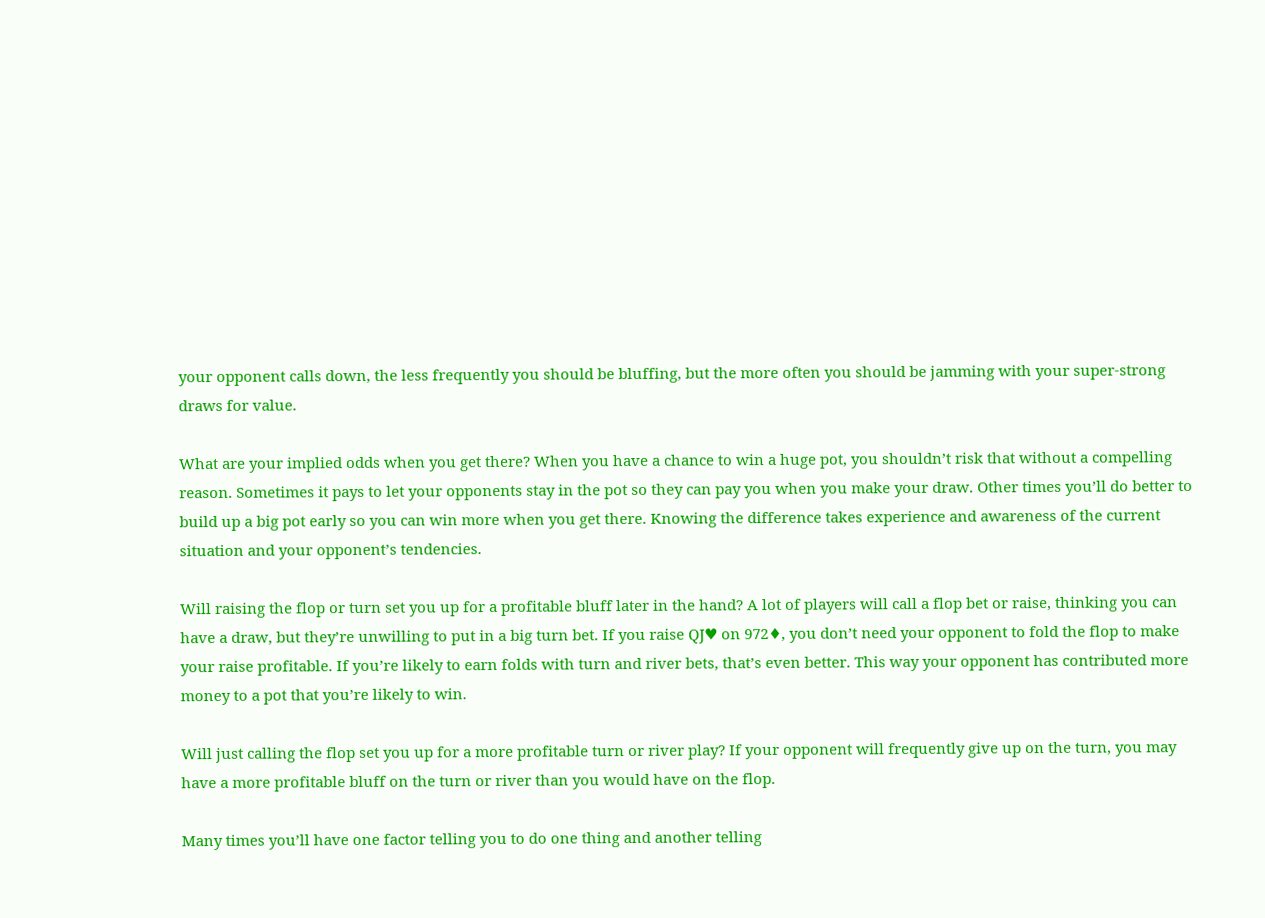your opponent calls down, the less frequently you should be bluffing, but the more often you should be jamming with your super-strong draws for value.

What are your implied odds when you get there? When you have a chance to win a huge pot, you shouldn’t risk that without a compelling reason. Sometimes it pays to let your opponents stay in the pot so they can pay you when you make your draw. Other times you’ll do better to build up a big pot early so you can win more when you get there. Knowing the difference takes experience and awareness of the current situation and your opponent’s tendencies.

Will raising the flop or turn set you up for a profitable bluff later in the hand? A lot of players will call a flop bet or raise, thinking you can have a draw, but they’re unwilling to put in a big turn bet. If you raise QJ♥ on 972♦, you don’t need your opponent to fold the flop to make your raise profitable. If you’re likely to earn folds with turn and river bets, that’s even better. This way your opponent has contributed more money to a pot that you’re likely to win.

Will just calling the flop set you up for a more profitable turn or river play? If your opponent will frequently give up on the turn, you may have a more profitable bluff on the turn or river than you would have on the flop.

Many times you’ll have one factor telling you to do one thing and another telling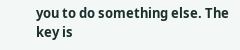you to do something else. The key is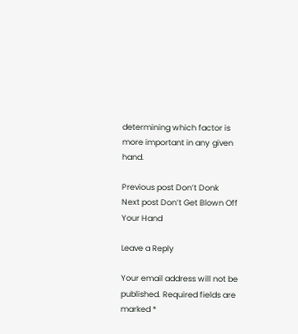determining which factor is more important in any given hand.

Previous post Don’t Donk
Next post Don’t Get Blown Off Your Hand

Leave a Reply

Your email address will not be published. Required fields are marked *